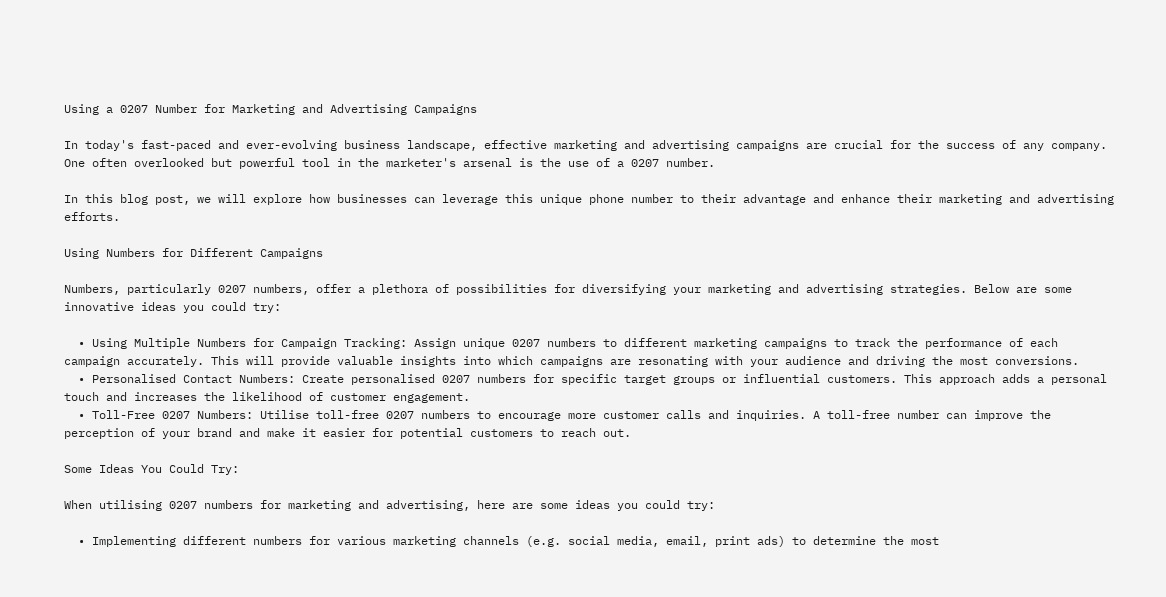Using a 0207 Number for Marketing and Advertising Campaigns

In today's fast-paced and ever-evolving business landscape, effective marketing and advertising campaigns are crucial for the success of any company. One often overlooked but powerful tool in the marketer's arsenal is the use of a 0207 number.

In this blog post, we will explore how businesses can leverage this unique phone number to their advantage and enhance their marketing and advertising efforts.

Using Numbers for Different Campaigns

Numbers, particularly 0207 numbers, offer a plethora of possibilities for diversifying your marketing and advertising strategies. Below are some innovative ideas you could try:

  • Using Multiple Numbers for Campaign Tracking: Assign unique 0207 numbers to different marketing campaigns to track the performance of each campaign accurately. This will provide valuable insights into which campaigns are resonating with your audience and driving the most conversions.
  • Personalised Contact Numbers: Create personalised 0207 numbers for specific target groups or influential customers. This approach adds a personal touch and increases the likelihood of customer engagement.
  • Toll-Free 0207 Numbers: Utilise toll-free 0207 numbers to encourage more customer calls and inquiries. A toll-free number can improve the perception of your brand and make it easier for potential customers to reach out.

Some Ideas You Could Try:

When utilising 0207 numbers for marketing and advertising, here are some ideas you could try:

  • Implementing different numbers for various marketing channels (e.g. social media, email, print ads) to determine the most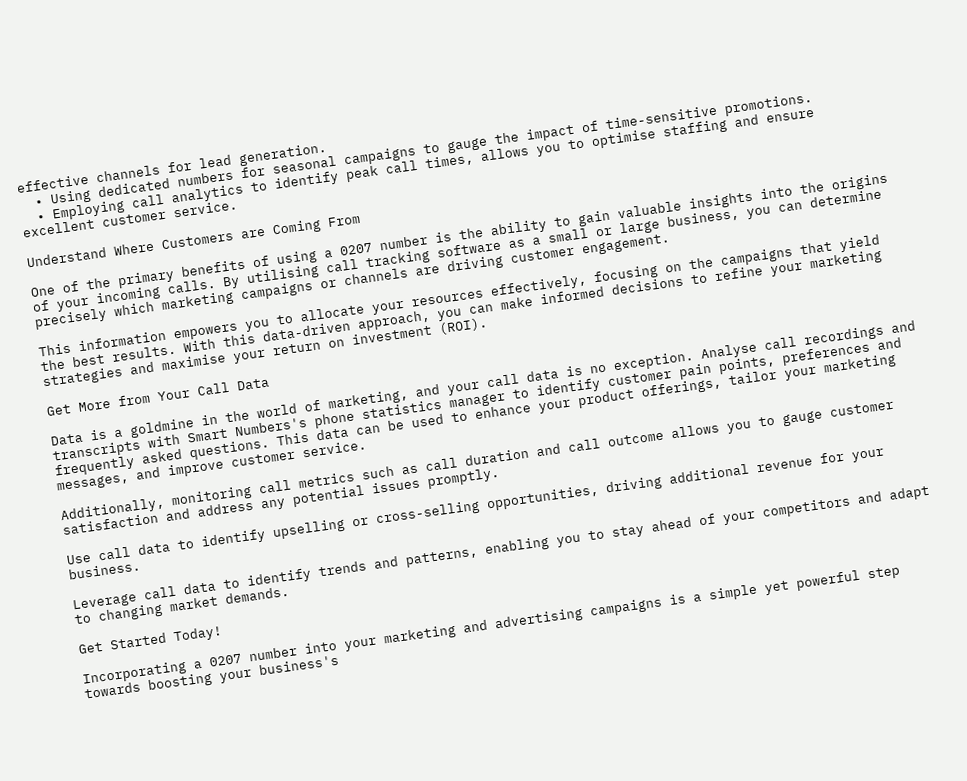effective channels for lead generation.
  • Using dedicated numbers for seasonal campaigns to gauge the impact of time-sensitive promotions.
  • Employing call analytics to identify peak call times, allows you to optimise staffing and ensure excellent customer service.

Understand Where Customers are Coming From

One of the primary benefits of using a 0207 number is the ability to gain valuable insights into the origins of your incoming calls. By utilising call tracking software as a small or large business, you can determine precisely which marketing campaigns or channels are driving customer engagement.

This information empowers you to allocate your resources effectively, focusing on the campaigns that yield the best results. With this data-driven approach, you can make informed decisions to refine your marketing strategies and maximise your return on investment (ROI).

Get More from Your Call Data

Data is a goldmine in the world of marketing, and your call data is no exception. Analyse call recordings and transcripts with Smart Numbers's phone statistics manager to identify customer pain points, preferences and frequently asked questions. This data can be used to enhance your product offerings, tailor your marketing messages, and improve customer service.

Additionally, monitoring call metrics such as call duration and call outcome allows you to gauge customer satisfaction and address any potential issues promptly.

Use call data to identify upselling or cross-selling opportunities, driving additional revenue for your business.

Leverage call data to identify trends and patterns, enabling you to stay ahead of your competitors and adapt to changing market demands.

Get Started Today!

Incorporating a 0207 number into your marketing and advertising campaigns is a simple yet powerful step towards boosting your business's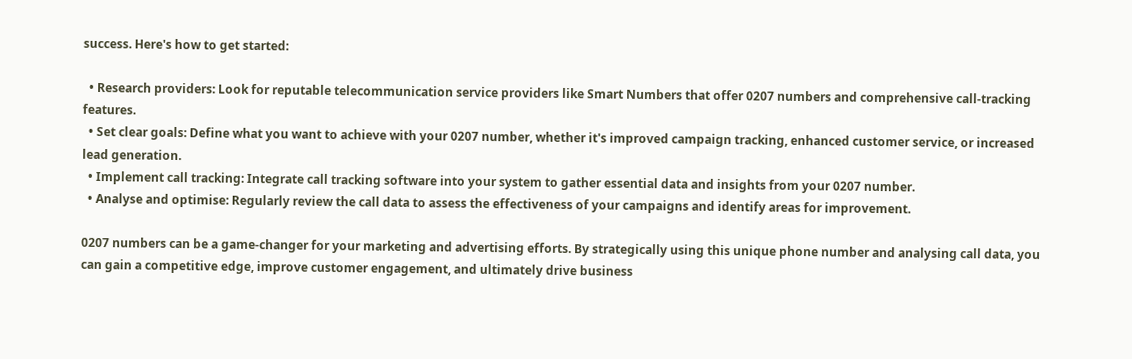success. Here's how to get started:

  • Research providers: Look for reputable telecommunication service providers like Smart Numbers that offer 0207 numbers and comprehensive call-tracking features.
  • Set clear goals: Define what you want to achieve with your 0207 number, whether it's improved campaign tracking, enhanced customer service, or increased lead generation.
  • Implement call tracking: Integrate call tracking software into your system to gather essential data and insights from your 0207 number.
  • Analyse and optimise: Regularly review the call data to assess the effectiveness of your campaigns and identify areas for improvement.

0207 numbers can be a game-changer for your marketing and advertising efforts. By strategically using this unique phone number and analysing call data, you can gain a competitive edge, improve customer engagement, and ultimately drive business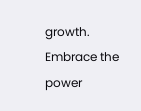growth. Embrace the power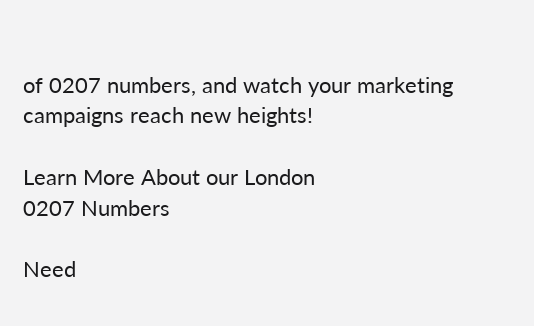of 0207 numbers, and watch your marketing campaigns reach new heights!

Learn More About our London
0207 Numbers

Need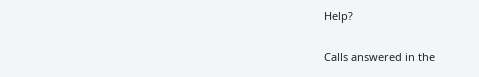Help?

Calls answered in the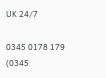UK 24/7

0345 0178 179
(0345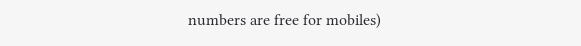numbers are free for mobiles)